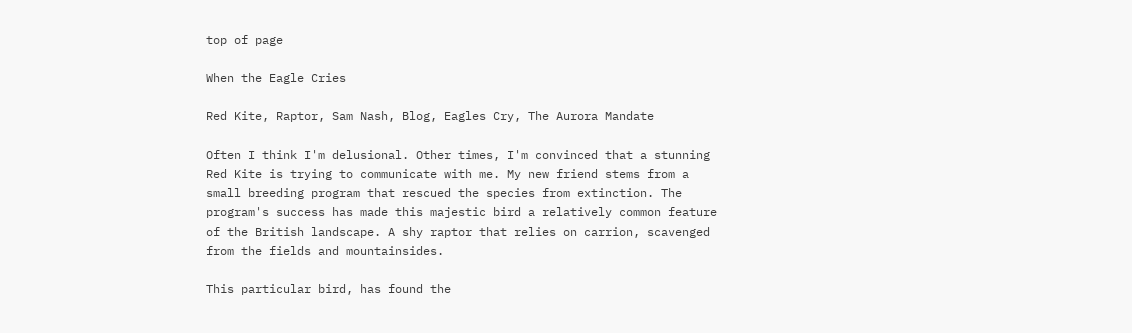top of page

When the Eagle Cries

Red Kite, Raptor, Sam Nash, Blog, Eagles Cry, The Aurora Mandate

Often I think I'm delusional. Other times, I'm convinced that a stunning Red Kite is trying to communicate with me. My new friend stems from a small breeding program that rescued the species from extinction. The program's success has made this majestic bird a relatively common feature of the British landscape. A shy raptor that relies on carrion, scavenged from the fields and mountainsides.

This particular bird, has found the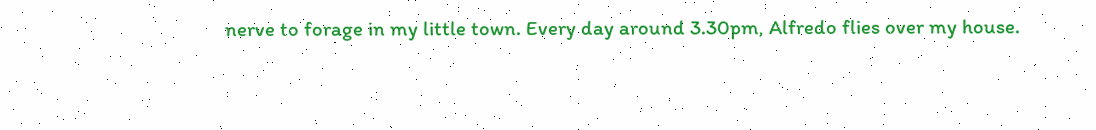nerve to forage in my little town. Every day around 3.30pm, Alfredo flies over my house.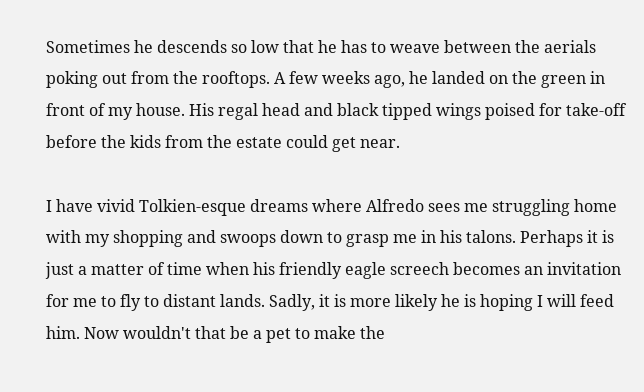Sometimes he descends so low that he has to weave between the aerials poking out from the rooftops. A few weeks ago, he landed on the green in front of my house. His regal head and black tipped wings poised for take-off before the kids from the estate could get near.

I have vivid Tolkien-esque dreams where Alfredo sees me struggling home with my shopping and swoops down to grasp me in his talons. Perhaps it is just a matter of time when his friendly eagle screech becomes an invitation for me to fly to distant lands. Sadly, it is more likely he is hoping I will feed him. Now wouldn't that be a pet to make the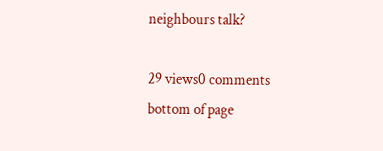neighbours talk?

29 views0 comments
bottom of page